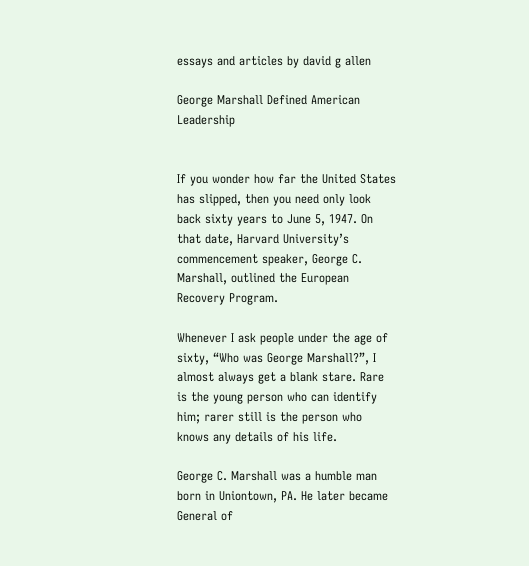essays and articles by david g allen

George Marshall Defined American Leadership


If you wonder how far the United States has slipped, then you need only look back sixty years to June 5, 1947. On that date, Harvard University’s commencement speaker, George C. Marshall, outlined the European Recovery Program.

Whenever I ask people under the age of sixty, “Who was George Marshall?”, I almost always get a blank stare. Rare is the young person who can identify him; rarer still is the person who knows any details of his life.

George C. Marshall was a humble man born in Uniontown, PA. He later became General of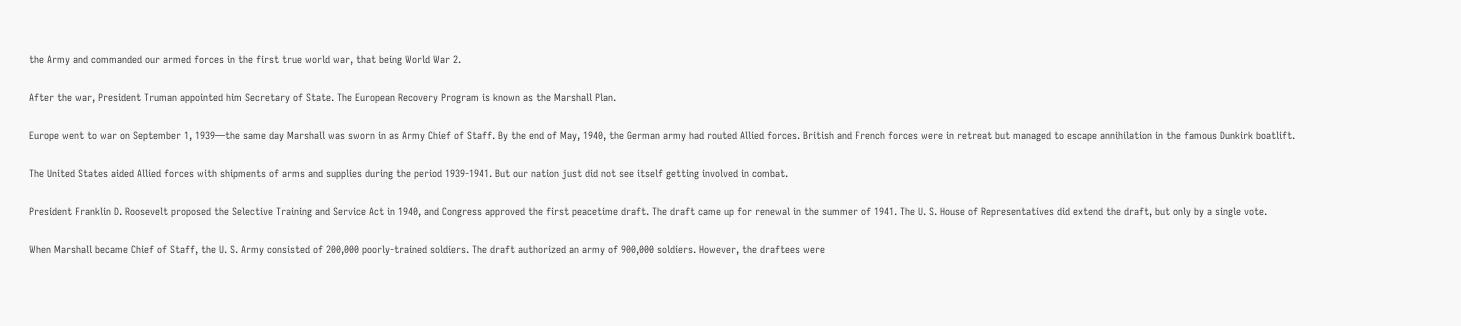the Army and commanded our armed forces in the first true world war, that being World War 2.

After the war, President Truman appointed him Secretary of State. The European Recovery Program is known as the Marshall Plan.

Europe went to war on September 1, 1939—the same day Marshall was sworn in as Army Chief of Staff. By the end of May, 1940, the German army had routed Allied forces. British and French forces were in retreat but managed to escape annihilation in the famous Dunkirk boatlift.

The United States aided Allied forces with shipments of arms and supplies during the period 1939-1941. But our nation just did not see itself getting involved in combat.

President Franklin D. Roosevelt proposed the Selective Training and Service Act in 1940, and Congress approved the first peacetime draft. The draft came up for renewal in the summer of 1941. The U. S. House of Representatives did extend the draft, but only by a single vote.

When Marshall became Chief of Staff, the U. S. Army consisted of 200,000 poorly-trained soldiers. The draft authorized an army of 900,000 soldiers. However, the draftees were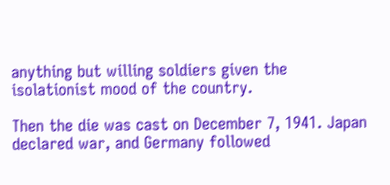anything but willing soldiers given the isolationist mood of the country.

Then the die was cast on December 7, 1941. Japan declared war, and Germany followed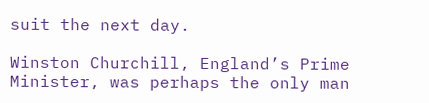suit the next day.

Winston Churchill, England’s Prime Minister, was perhaps the only man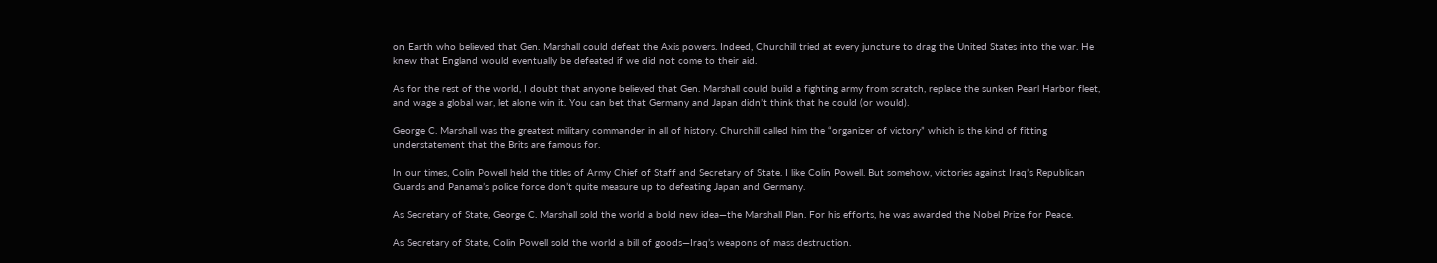on Earth who believed that Gen. Marshall could defeat the Axis powers. Indeed, Churchill tried at every juncture to drag the United States into the war. He knew that England would eventually be defeated if we did not come to their aid.

As for the rest of the world, I doubt that anyone believed that Gen. Marshall could build a fighting army from scratch, replace the sunken Pearl Harbor fleet, and wage a global war, let alone win it. You can bet that Germany and Japan didn’t think that he could (or would).

George C. Marshall was the greatest military commander in all of history. Churchill called him the “organizer of victory” which is the kind of fitting understatement that the Brits are famous for.

In our times, Colin Powell held the titles of Army Chief of Staff and Secretary of State. I like Colin Powell. But somehow, victories against Iraq’s Republican Guards and Panama’s police force don’t quite measure up to defeating Japan and Germany.

As Secretary of State, George C. Marshall sold the world a bold new idea—the Marshall Plan. For his efforts, he was awarded the Nobel Prize for Peace.

As Secretary of State, Colin Powell sold the world a bill of goods—Iraq’s weapons of mass destruction.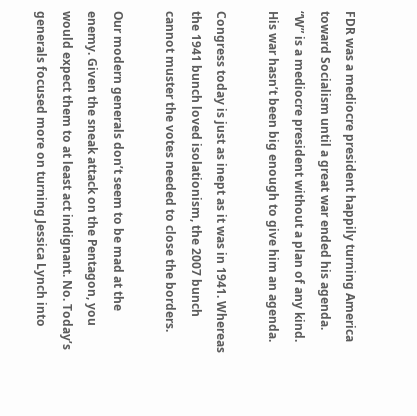FDR was a mediocre president happily turning America toward Socialism until a great war ended his agenda. “W” is a mediocre president without a plan of any kind. His war hasn’t been big enough to give him an agenda.

Congress today is just as inept as it was in 1941. Whereas the 1941 bunch loved isolationism, the 2007 bunch cannot muster the votes needed to close the borders.

Our modern generals don’t seem to be mad at the enemy. Given the sneak attack on the Pentagon, you would expect them to at least act indignant. No. Today’s generals focused more on turning Jessica Lynch into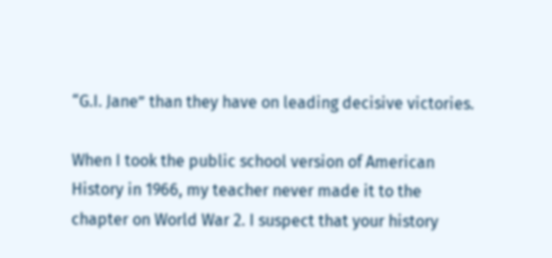“G.I. Jane” than they have on leading decisive victories.

When I took the public school version of American History in 1966, my teacher never made it to the chapter on World War 2. I suspect that your history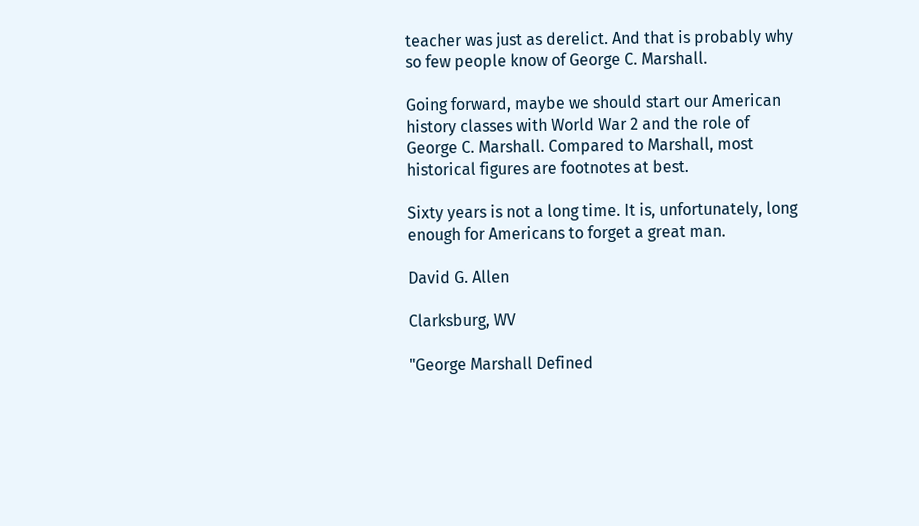teacher was just as derelict. And that is probably why so few people know of George C. Marshall.

Going forward, maybe we should start our American history classes with World War 2 and the role of George C. Marshall. Compared to Marshall, most historical figures are footnotes at best.

Sixty years is not a long time. It is, unfortunately, long enough for Americans to forget a great man.

David G. Allen

Clarksburg, WV

"George Marshall Defined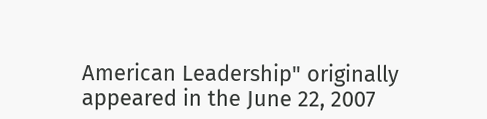American Leadership" originally appeared in the June 22, 2007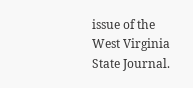issue of the West Virginia State Journal.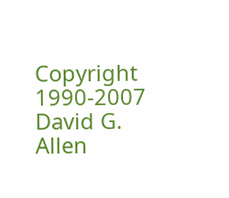Copyright 1990-2007  David G. Allen